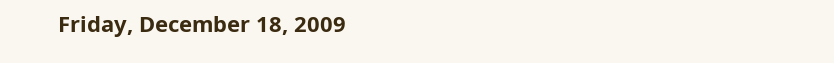Friday, December 18, 2009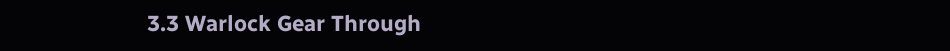3.3 Warlock Gear Through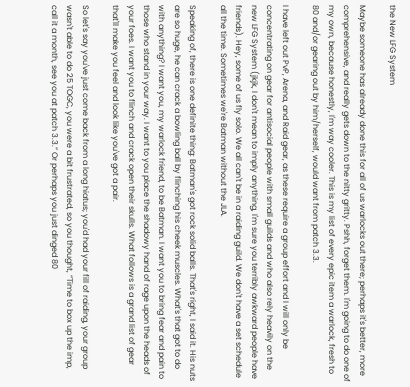the New LFG System

Maybe someone has already done this for all of us warlocks out there; perhaps it's better, more comprehensive, and really gets down to the nitty gritty. Pshh, forget them. I'm going to do one of my own, because honestly, I'm way cooler. This is my list of every epic item a warlock, fresh to 80 and/or gearing out by him/herself, would want from patch 3.3.

I have left out PvP, Arena, and Raid gear, as these require a group effort and I will only be concentrating on gear for antisocial people with small guilds and who also rely heavily on the new LFG System (jkjk, I don't mean to imply anything, I'm sure you terribly awkward people have friends). Hey, some of us fly solo. We all can't be in a raiding guild. We don't have a set schedule all the time. Sometimes we're Batman without the JLA.

Speaking of, there is one definite thing: Batman's got rock solid balls. That's right, I said it. His nuts are so huge, he can crack a bowling ball by flinching his cheek muscles. What's that got to do with anything? I want you, my warlock friend, to be Batman. I want you to bring fear and pain to those who stand in your way. I want to you place the shadowy hand of rage upon the heads of your foes. I want you to flinch and crack open their skulls. What follows is a grand list of gear that'll make you feel and look like you've got a pair.

So let's say you've just come back from a long hiatus; you'd had your fill of raiding, your group wasn't able to do 25 TOGC, you were a bit frustrated, so you thought, “Time to box up the imp, call it a month, see you at patch 3.3.” Or perhaps you just dinged 80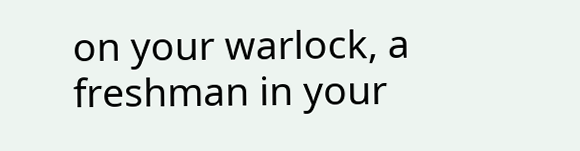on your warlock, a freshman in your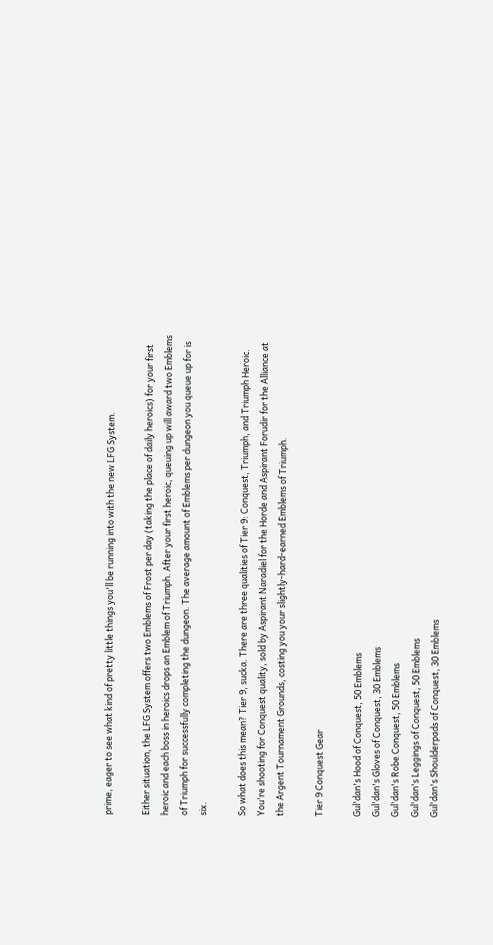prime, eager to see what kind of pretty little things you'll be running into with the new LFG System.

Either situation, the LFG System offers two Emblems of Frost per day (taking the place of daily heroics) for your first heroic and each boss in heroics drops an Emblem of Triumph. After your first heroic, queuing up will award two Emblems of Triumph for successfully completing the dungeon. The average amount of Emblems per dungeon you queue up for is six.

So what does this mean? Tier 9, sucka. There are three qualities of Tier 9: Conquest, Triumph, and Triumph Heroic. You're shooting for Conquest quality, sold by Aspirant Naradiel for the Horde and Aspirant Forudir for the Alliance at the Argent Tournament Grounds, costing you your slightly-hard-earned Emblems of Triumph.

Tier 9 Conquest Gear

Gul'dan's Hood of Conquest, 50 Emblems
Gul'dan's Gloves of Conquest, 30 Emblems
Gul'dan's Robe Conquest, 50 Emblems
Gul'dan's Leggings of Conquest, 50 Emblems
Gul'dan's Shoulderpads of Conquest, 30 Emblems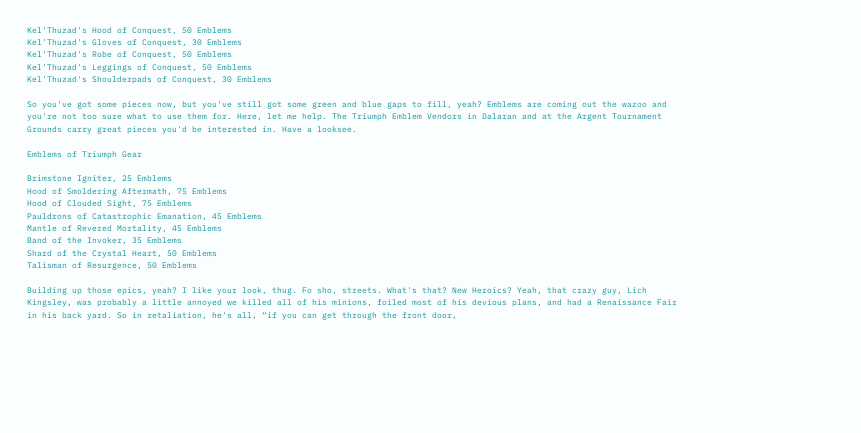Kel'Thuzad's Hood of Conquest, 50 Emblems
Kel'Thuzad's Gloves of Conquest, 30 Emblems
Kel'Thuzad's Robe of Conquest, 50 Emblems
Kel'Thuzad's Leggings of Conquest, 50 Emblems
Kel'Thuzad's Shoulderpads of Conquest, 30 Emblems

So you've got some pieces now, but you've still got some green and blue gaps to fill, yeah? Emblems are coming out the wazoo and you're not too sure what to use them for. Here, let me help. The Triumph Emblem Vendors in Dalaran and at the Argent Tournament Grounds carry great pieces you'd be interested in. Have a looksee.

Emblems of Triumph Gear

Brimstone Igniter, 25 Emblems
Hood of Smoldering Aftermath, 75 Emblems
Hood of Clouded Sight, 75 Emblems
Pauldrons of Catastrophic Emanation, 45 Emblems
Mantle of Revered Mortality, 45 Emblems
Band of the Invoker, 35 Emblems
Shard of the Crystal Heart, 50 Emblems
Talisman of Resurgence, 50 Emblems

Building up those epics, yeah? I like your look, thug. Fo sho, streets. What's that? New Heroics? Yeah, that crazy guy, Lich Kingsley, was probably a little annoyed we killed all of his minions, foiled most of his devious plans, and had a Renaissance Fair in his back yard. So in retaliation, he's all, “if you can get through the front door,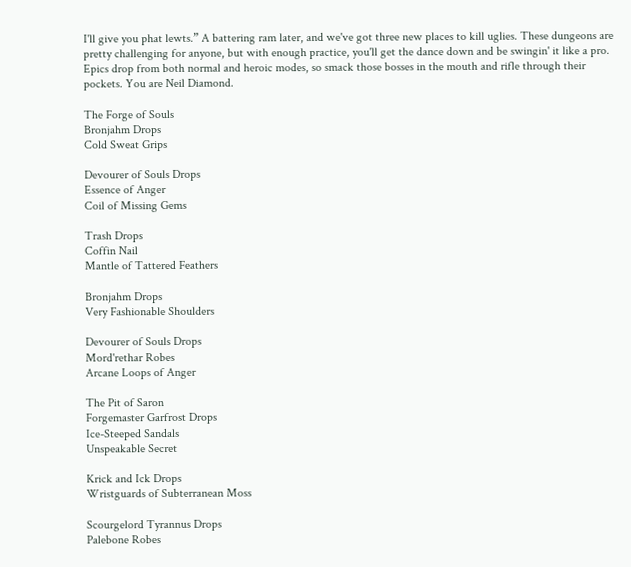I'll give you phat lewts.” A battering ram later, and we've got three new places to kill uglies. These dungeons are pretty challenging for anyone, but with enough practice, you'll get the dance down and be swingin' it like a pro. Epics drop from both normal and heroic modes, so smack those bosses in the mouth and rifle through their pockets. You are Neil Diamond.

The Forge of Souls
Bronjahm Drops
Cold Sweat Grips

Devourer of Souls Drops
Essence of Anger
Coil of Missing Gems

Trash Drops
Coffin Nail
Mantle of Tattered Feathers

Bronjahm Drops
Very Fashionable Shoulders

Devourer of Souls Drops
Mord'rethar Robes
Arcane Loops of Anger

The Pit of Saron
Forgemaster Garfrost Drops
Ice-Steeped Sandals
Unspeakable Secret

Krick and Ick Drops
Wristguards of Subterranean Moss

Scourgelord Tyrannus Drops
Palebone Robes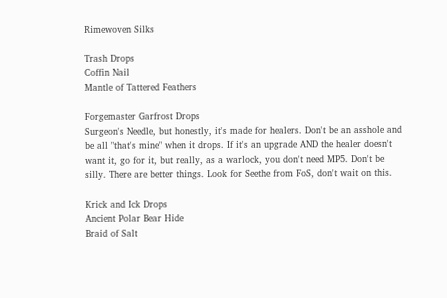Rimewoven Silks

Trash Drops
Coffin Nail
Mantle of Tattered Feathers

Forgemaster Garfrost Drops
Surgeon's Needle, but honestly, it's made for healers. Don't be an asshole and be all "that's mine" when it drops. If it's an upgrade AND the healer doesn't want it, go for it, but really, as a warlock, you don't need MP5. Don't be silly. There are better things. Look for Seethe from FoS, don't wait on this.

Krick and Ick Drops
Ancient Polar Bear Hide
Braid of Salt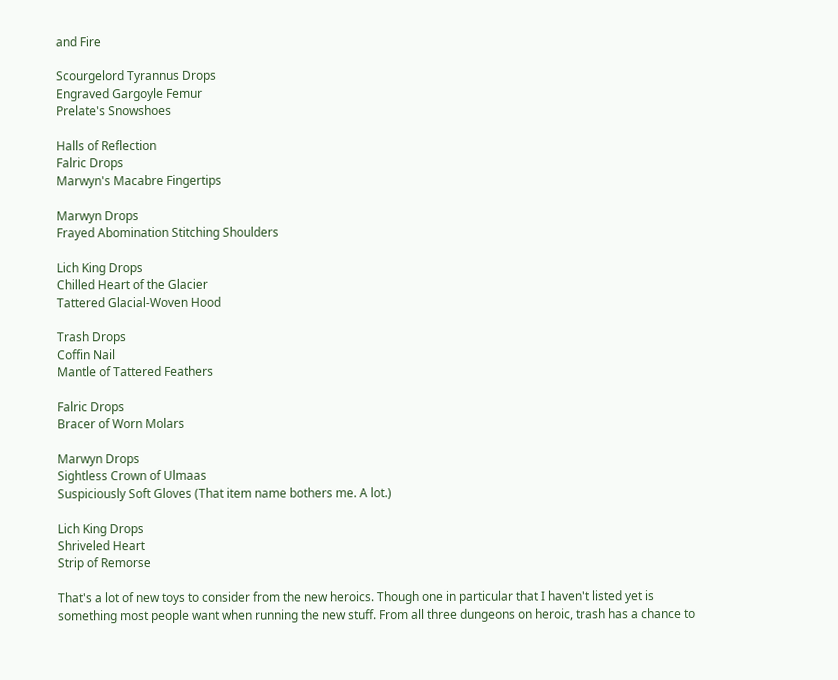and Fire

Scourgelord Tyrannus Drops
Engraved Gargoyle Femur
Prelate's Snowshoes

Halls of Reflection
Falric Drops
Marwyn's Macabre Fingertips

Marwyn Drops
Frayed Abomination Stitching Shoulders

Lich King Drops
Chilled Heart of the Glacier
Tattered Glacial-Woven Hood

Trash Drops
Coffin Nail
Mantle of Tattered Feathers

Falric Drops
Bracer of Worn Molars

Marwyn Drops
Sightless Crown of Ulmaas
Suspiciously Soft Gloves (That item name bothers me. A lot.)

Lich King Drops
Shriveled Heart
Strip of Remorse

That's a lot of new toys to consider from the new heroics. Though one in particular that I haven't listed yet is something most people want when running the new stuff. From all three dungeons on heroic, trash has a chance to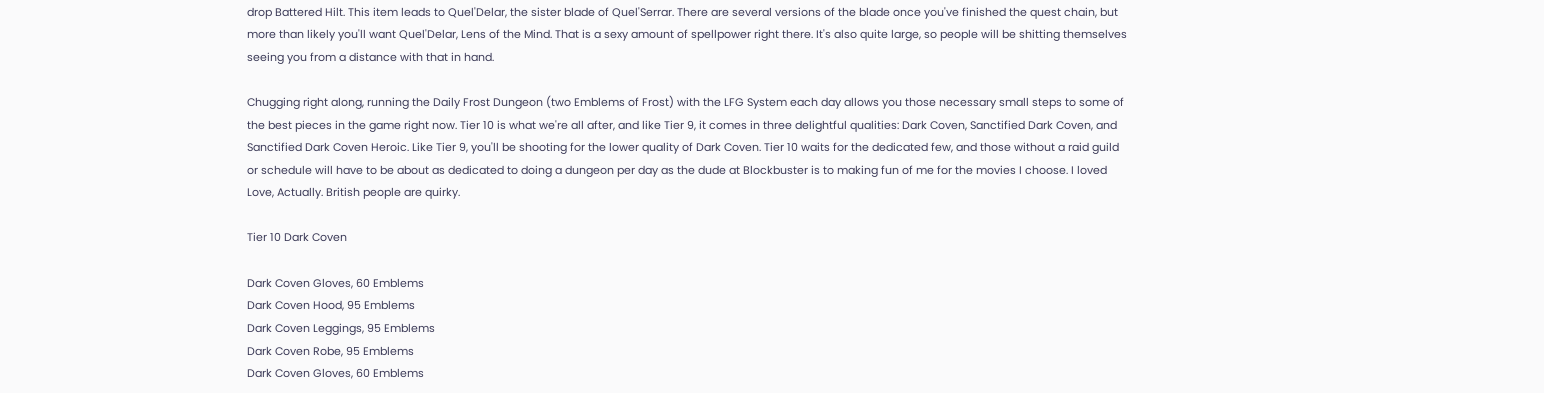drop Battered Hilt. This item leads to Quel'Delar, the sister blade of Quel'Serrar. There are several versions of the blade once you've finished the quest chain, but more than likely you'll want Quel'Delar, Lens of the Mind. That is a sexy amount of spellpower right there. It's also quite large, so people will be shitting themselves seeing you from a distance with that in hand.

Chugging right along, running the Daily Frost Dungeon (two Emblems of Frost) with the LFG System each day allows you those necessary small steps to some of the best pieces in the game right now. Tier 10 is what we're all after, and like Tier 9, it comes in three delightful qualities: Dark Coven, Sanctified Dark Coven, and Sanctified Dark Coven Heroic. Like Tier 9, you'll be shooting for the lower quality of Dark Coven. Tier 10 waits for the dedicated few, and those without a raid guild or schedule will have to be about as dedicated to doing a dungeon per day as the dude at Blockbuster is to making fun of me for the movies I choose. I loved Love, Actually. British people are quirky.

Tier 10 Dark Coven

Dark Coven Gloves, 60 Emblems
Dark Coven Hood, 95 Emblems
Dark Coven Leggings, 95 Emblems
Dark Coven Robe, 95 Emblems
Dark Coven Gloves, 60 Emblems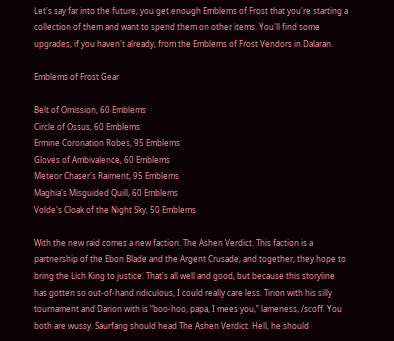Let's say far into the future, you get enough Emblems of Frost that you're starting a collection of them and want to spend them on other items. You'll find some upgrades, if you haven't already, from the Emblems of Frost Vendors in Dalaran.

Emblems of Frost Gear

Belt of Omission, 60 Emblems
Circle of Ossus, 60 Emblems
Ermine Coronation Robes, 95 Emblems
Gloves of Ambivalence, 60 Emblems
Meteor Chaser's Raiment, 95 Emblems
Maghia's Misguided Quill, 60 Emblems
Volde's Cloak of the Night Sky, 50 Emblems

With the new raid comes a new faction: The Ashen Verdict. This faction is a partnership of the Ebon Blade and the Argent Crusade, and together, they hope to bring the Lich King to justice. That's all well and good, but because this storyline has gotten so out-of-hand ridiculous, I could really care less. Tirion with his silly tournament and Darion with is “boo-hoo, papa, I mees you,” lameness, /scoff. You both are wussy. Saurfang should head The Ashen Verdict. Hell, he should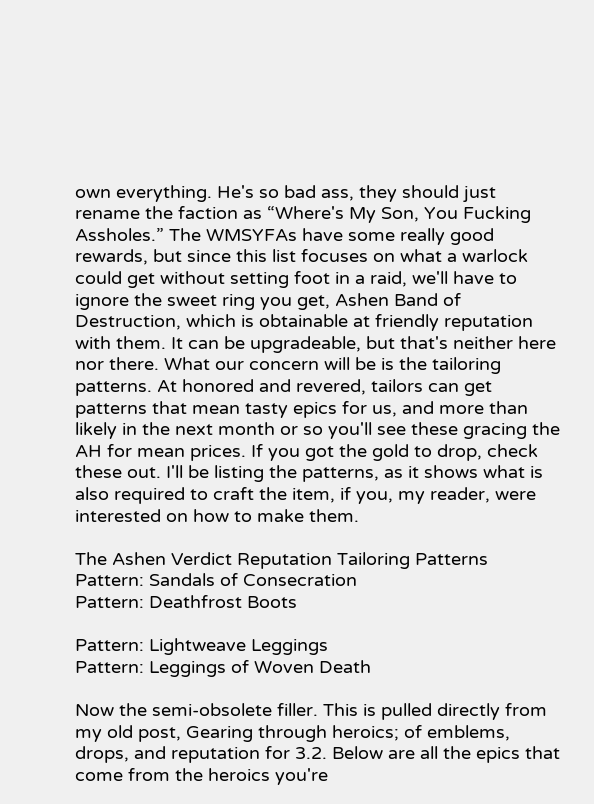own everything. He's so bad ass, they should just rename the faction as “Where's My Son, You Fucking Assholes.” The WMSYFAs have some really good rewards, but since this list focuses on what a warlock could get without setting foot in a raid, we'll have to ignore the sweet ring you get, Ashen Band of Destruction, which is obtainable at friendly reputation with them. It can be upgradeable, but that's neither here nor there. What our concern will be is the tailoring patterns. At honored and revered, tailors can get patterns that mean tasty epics for us, and more than likely in the next month or so you'll see these gracing the AH for mean prices. If you got the gold to drop, check these out. I'll be listing the patterns, as it shows what is also required to craft the item, if you, my reader, were interested on how to make them.

The Ashen Verdict Reputation Tailoring Patterns
Pattern: Sandals of Consecration
Pattern: Deathfrost Boots

Pattern: Lightweave Leggings
Pattern: Leggings of Woven Death

Now the semi-obsolete filler. This is pulled directly from my old post, Gearing through heroics; of emblems, drops, and reputation for 3.2. Below are all the epics that come from the heroics you're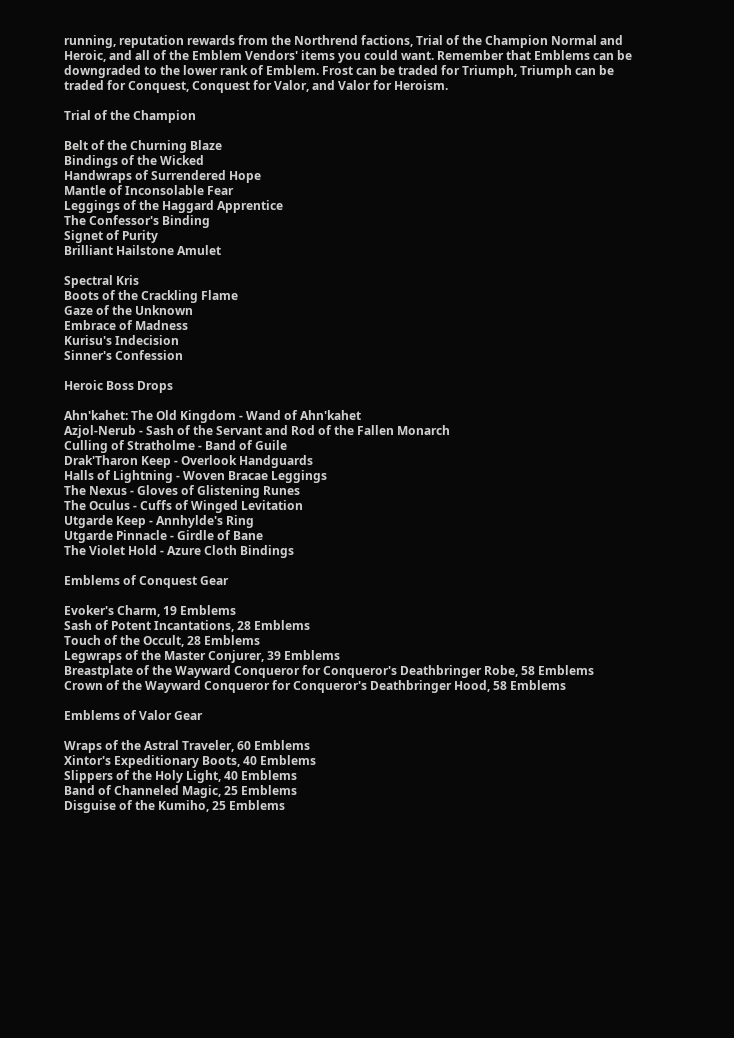running, reputation rewards from the Northrend factions, Trial of the Champion Normal and Heroic, and all of the Emblem Vendors' items you could want. Remember that Emblems can be downgraded to the lower rank of Emblem. Frost can be traded for Triumph, Triumph can be traded for Conquest, Conquest for Valor, and Valor for Heroism.

Trial of the Champion

Belt of the Churning Blaze
Bindings of the Wicked
Handwraps of Surrendered Hope
Mantle of Inconsolable Fear
Leggings of the Haggard Apprentice
The Confessor's Binding
Signet of Purity
Brilliant Hailstone Amulet

Spectral Kris
Boots of the Crackling Flame
Gaze of the Unknown
Embrace of Madness
Kurisu's Indecision
Sinner's Confession

Heroic Boss Drops

Ahn'kahet: The Old Kingdom - Wand of Ahn'kahet
Azjol-Nerub - Sash of the Servant and Rod of the Fallen Monarch
Culling of Stratholme - Band of Guile
Drak'Tharon Keep - Overlook Handguards
Halls of Lightning - Woven Bracae Leggings
The Nexus - Gloves of Glistening Runes
The Oculus - Cuffs of Winged Levitation
Utgarde Keep - Annhylde's Ring
Utgarde Pinnacle - Girdle of Bane
The Violet Hold - Azure Cloth Bindings

Emblems of Conquest Gear

Evoker's Charm, 19 Emblems
Sash of Potent Incantations, 28 Emblems
Touch of the Occult, 28 Emblems
Legwraps of the Master Conjurer, 39 Emblems
Breastplate of the Wayward Conqueror for Conqueror's Deathbringer Robe, 58 Emblems
Crown of the Wayward Conqueror for Conqueror's Deathbringer Hood, 58 Emblems

Emblems of Valor Gear

Wraps of the Astral Traveler, 60 Emblems
Xintor's Expeditionary Boots, 40 Emblems
Slippers of the Holy Light, 40 Emblems
Band of Channeled Magic, 25 Emblems
Disguise of the Kumiho, 25 Emblems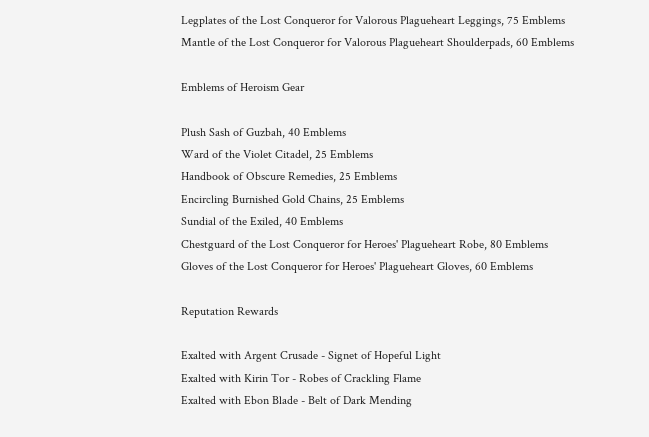Legplates of the Lost Conqueror for Valorous Plagueheart Leggings, 75 Emblems
Mantle of the Lost Conqueror for Valorous Plagueheart Shoulderpads, 60 Emblems

Emblems of Heroism Gear

Plush Sash of Guzbah, 40 Emblems
Ward of the Violet Citadel, 25 Emblems
Handbook of Obscure Remedies, 25 Emblems
Encircling Burnished Gold Chains, 25 Emblems
Sundial of the Exiled, 40 Emblems
Chestguard of the Lost Conqueror for Heroes' Plagueheart Robe, 80 Emblems
Gloves of the Lost Conqueror for Heroes' Plagueheart Gloves, 60 Emblems

Reputation Rewards

Exalted with Argent Crusade - Signet of Hopeful Light
Exalted with Kirin Tor - Robes of Crackling Flame
Exalted with Ebon Blade - Belt of Dark Mending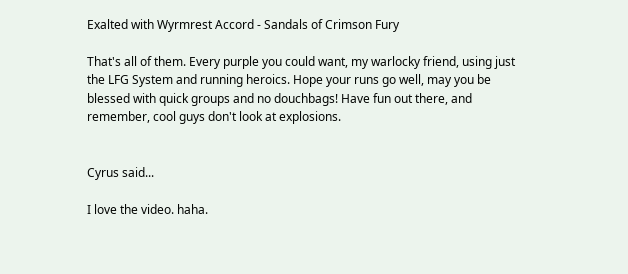Exalted with Wyrmrest Accord - Sandals of Crimson Fury

That's all of them. Every purple you could want, my warlocky friend, using just the LFG System and running heroics. Hope your runs go well, may you be blessed with quick groups and no douchbags! Have fun out there, and remember, cool guys don't look at explosions.


Cyrus said...

I love the video. haha.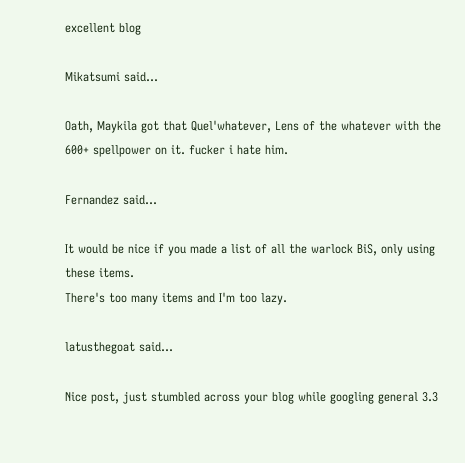excellent blog

Mikatsumi said...

Oath, Maykila got that Quel'whatever, Lens of the whatever with the 600+ spellpower on it. fucker i hate him.

Fernandez said...

It would be nice if you made a list of all the warlock BiS, only using these items.
There's too many items and I'm too lazy.

latusthegoat said...

Nice post, just stumbled across your blog while googling general 3.3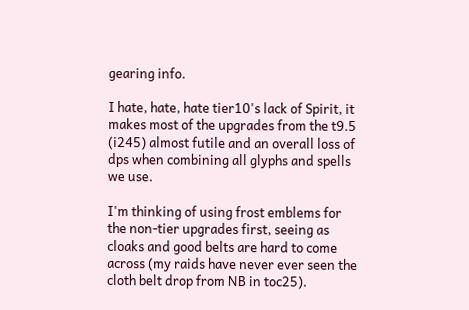gearing info.

I hate, hate, hate tier10's lack of Spirit, it makes most of the upgrades from the t9.5 (i245) almost futile and an overall loss of dps when combining all glyphs and spells we use.

I'm thinking of using frost emblems for the non-tier upgrades first, seeing as cloaks and good belts are hard to come across (my raids have never ever seen the cloth belt drop from NB in toc25).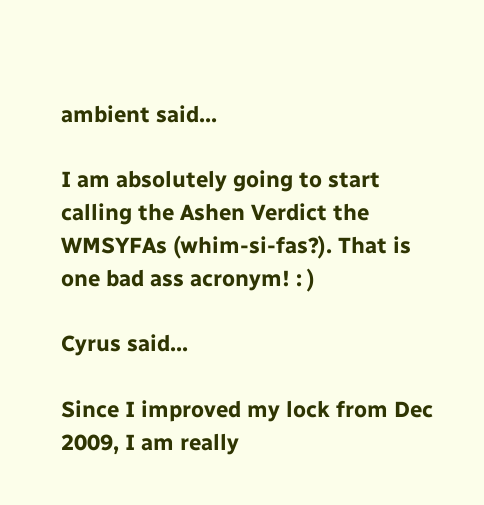ambient said...

I am absolutely going to start calling the Ashen Verdict the WMSYFAs (whim-si-fas?). That is one bad ass acronym! : )

Cyrus said...

Since I improved my lock from Dec 2009, I am really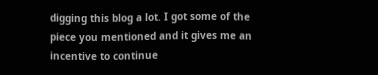digging this blog a lot. I got some of the piece you mentioned and it gives me an incentive to continue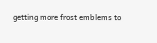getting more frost emblems to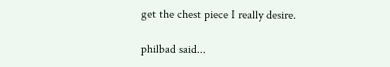get the chest piece I really desire.

philbad said...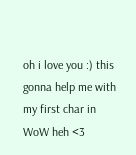oh i love you :) this gonna help me with my first char in WoW heh <3